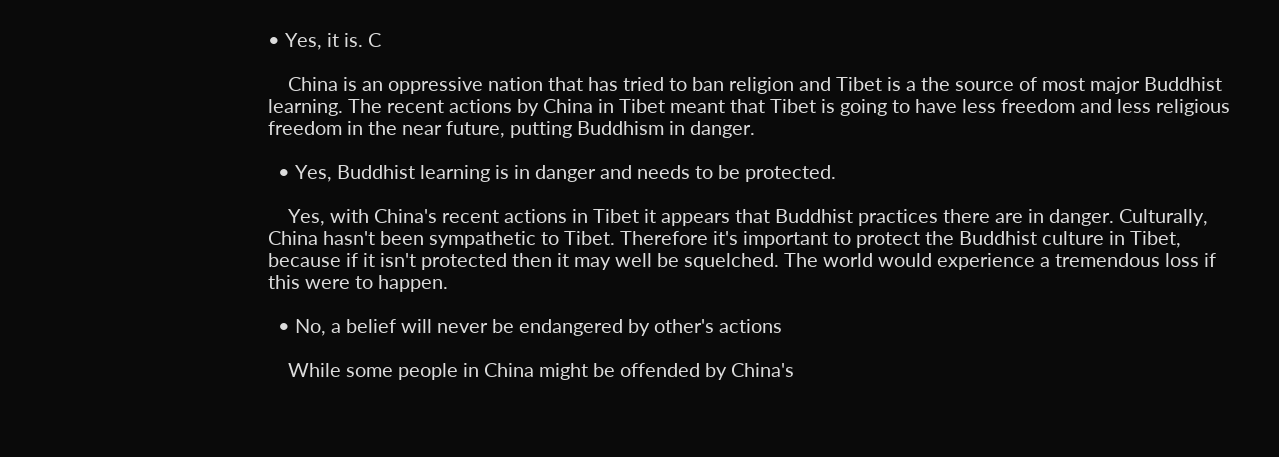• Yes, it is. C

    China is an oppressive nation that has tried to ban religion and Tibet is a the source of most major Buddhist learning. The recent actions by China in Tibet meant that Tibet is going to have less freedom and less religious freedom in the near future, putting Buddhism in danger.

  • Yes, Buddhist learning is in danger and needs to be protected.

    Yes, with China's recent actions in Tibet it appears that Buddhist practices there are in danger. Culturally, China hasn't been sympathetic to Tibet. Therefore it's important to protect the Buddhist culture in Tibet, because if it isn't protected then it may well be squelched. The world would experience a tremendous loss if this were to happen.

  • No, a belief will never be endangered by other's actions

    While some people in China might be offended by China's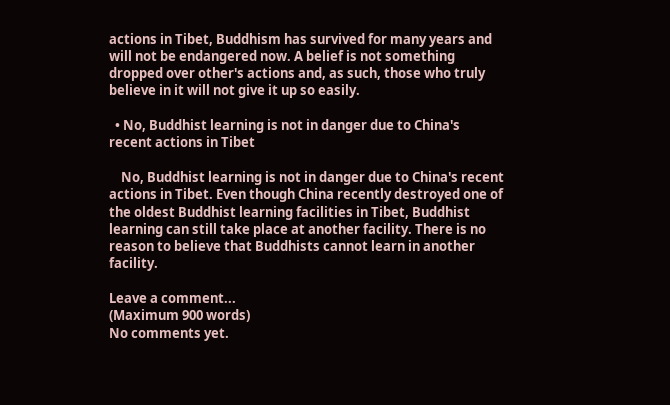actions in Tibet, Buddhism has survived for many years and will not be endangered now. A belief is not something dropped over other's actions and, as such, those who truly believe in it will not give it up so easily.

  • No, Buddhist learning is not in danger due to China's recent actions in Tibet

    No, Buddhist learning is not in danger due to China's recent actions in Tibet. Even though China recently destroyed one of the oldest Buddhist learning facilities in Tibet, Buddhist learning can still take place at another facility. There is no reason to believe that Buddhists cannot learn in another facility.

Leave a comment...
(Maximum 900 words)
No comments yet.